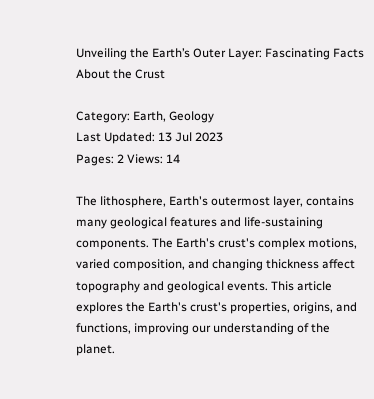Unveiling the Earth’s Outer Layer: Fascinating Facts About the Crust

Category: Earth, Geology
Last Updated: 13 Jul 2023
Pages: 2 Views: 14

The lithosphere, Earth's outermost layer, contains many geological features and life-sustaining components. The Earth's crust's complex motions, varied composition, and changing thickness affect topography and geological events. This article explores the Earth's crust's properties, origins, and functions, improving our understanding of the planet.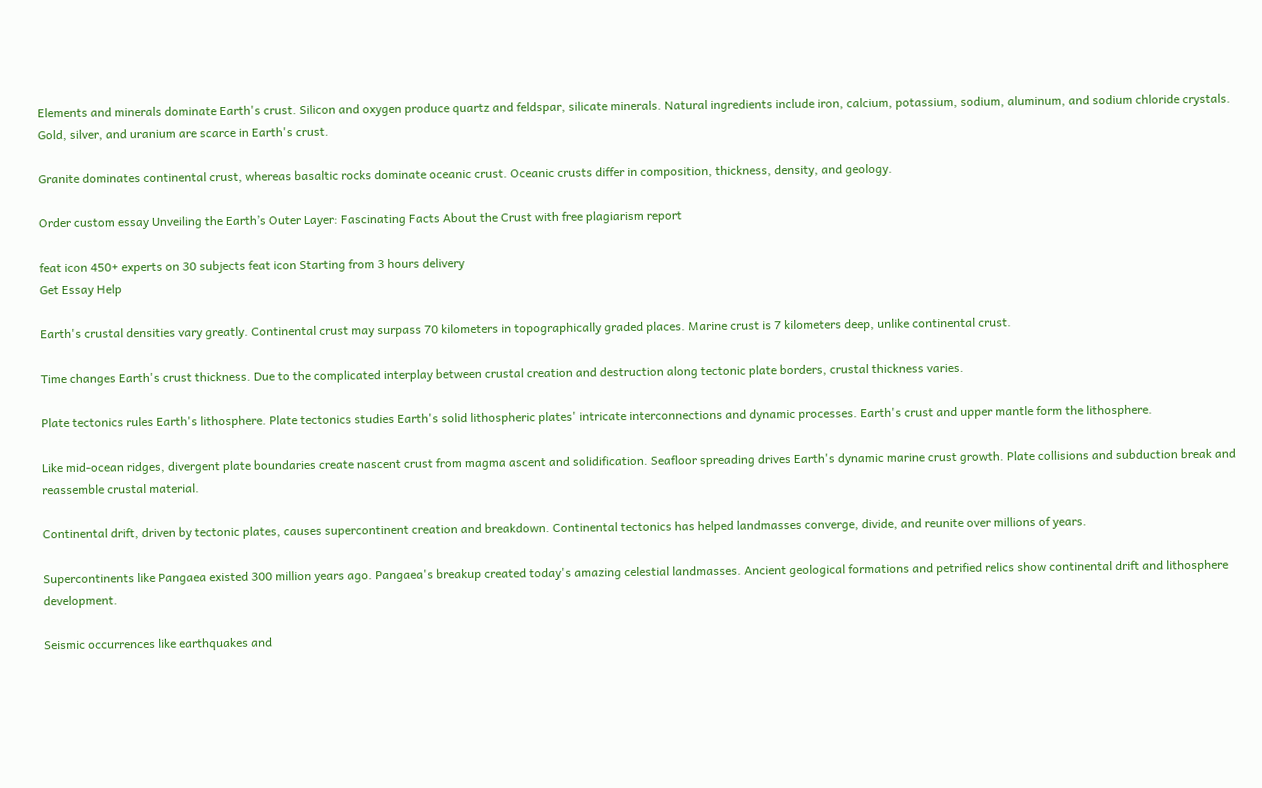Elements and minerals dominate Earth's crust. Silicon and oxygen produce quartz and feldspar, silicate minerals. Natural ingredients include iron, calcium, potassium, sodium, aluminum, and sodium chloride crystals. Gold, silver, and uranium are scarce in Earth's crust.

Granite dominates continental crust, whereas basaltic rocks dominate oceanic crust. Oceanic crusts differ in composition, thickness, density, and geology.

Order custom essay Unveiling the Earth’s Outer Layer: Fascinating Facts About the Crust with free plagiarism report

feat icon 450+ experts on 30 subjects feat icon Starting from 3 hours delivery
Get Essay Help

Earth's crustal densities vary greatly. Continental crust may surpass 70 kilometers in topographically graded places. Marine crust is 7 kilometers deep, unlike continental crust.

Time changes Earth's crust thickness. Due to the complicated interplay between crustal creation and destruction along tectonic plate borders, crustal thickness varies.

Plate tectonics rules Earth's lithosphere. Plate tectonics studies Earth's solid lithospheric plates' intricate interconnections and dynamic processes. Earth's crust and upper mantle form the lithosphere.

Like mid-ocean ridges, divergent plate boundaries create nascent crust from magma ascent and solidification. Seafloor spreading drives Earth's dynamic marine crust growth. Plate collisions and subduction break and reassemble crustal material.

Continental drift, driven by tectonic plates, causes supercontinent creation and breakdown. Continental tectonics has helped landmasses converge, divide, and reunite over millions of years.

Supercontinents like Pangaea existed 300 million years ago. Pangaea's breakup created today's amazing celestial landmasses. Ancient geological formations and petrified relics show continental drift and lithosphere development.

Seismic occurrences like earthquakes and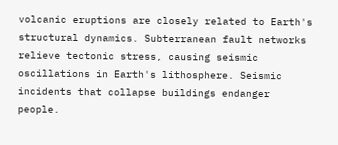volcanic eruptions are closely related to Earth's structural dynamics. Subterranean fault networks relieve tectonic stress, causing seismic oscillations in Earth's lithosphere. Seismic incidents that collapse buildings endanger people.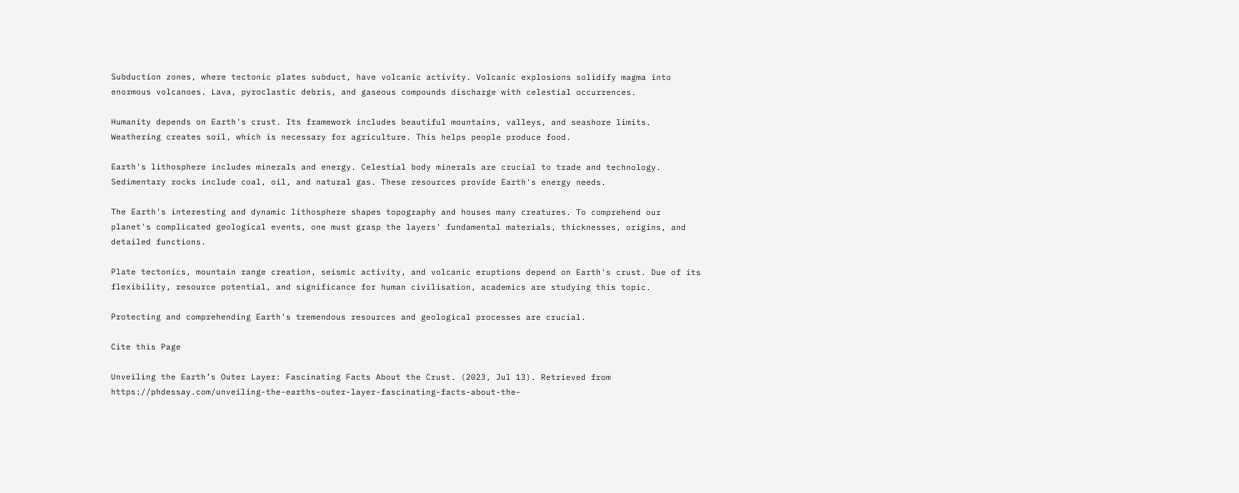Subduction zones, where tectonic plates subduct, have volcanic activity. Volcanic explosions solidify magma into enormous volcanoes. Lava, pyroclastic debris, and gaseous compounds discharge with celestial occurrences.

Humanity depends on Earth's crust. Its framework includes beautiful mountains, valleys, and seashore limits. Weathering creates soil, which is necessary for agriculture. This helps people produce food.

Earth's lithosphere includes minerals and energy. Celestial body minerals are crucial to trade and technology. Sedimentary rocks include coal, oil, and natural gas. These resources provide Earth's energy needs.

The Earth's interesting and dynamic lithosphere shapes topography and houses many creatures. To comprehend our planet's complicated geological events, one must grasp the layers' fundamental materials, thicknesses, origins, and detailed functions.

Plate tectonics, mountain range creation, seismic activity, and volcanic eruptions depend on Earth's crust. Due of its flexibility, resource potential, and significance for human civilisation, academics are studying this topic.

Protecting and comprehending Earth's tremendous resources and geological processes are crucial.

Cite this Page

Unveiling the Earth’s Outer Layer: Fascinating Facts About the Crust. (2023, Jul 13). Retrieved from https://phdessay.com/unveiling-the-earths-outer-layer-fascinating-facts-about-the-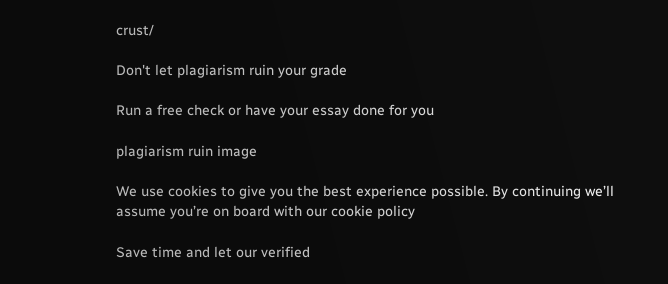crust/

Don't let plagiarism ruin your grade

Run a free check or have your essay done for you

plagiarism ruin image

We use cookies to give you the best experience possible. By continuing we’ll assume you’re on board with our cookie policy

Save time and let our verified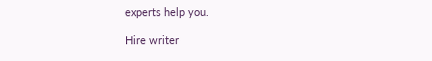experts help you.

Hire writer